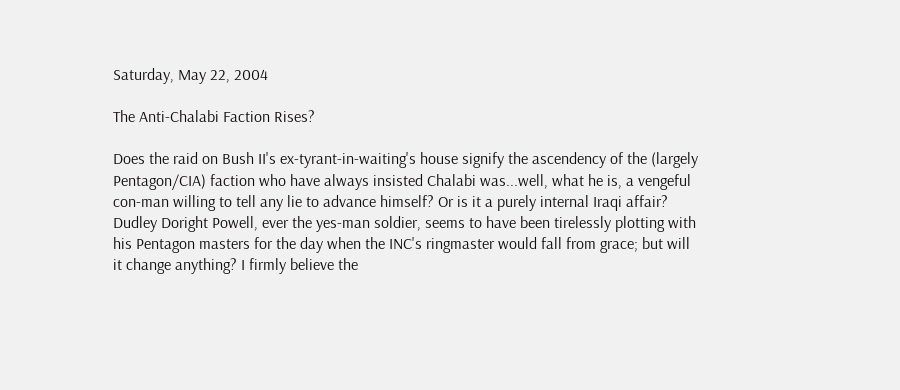Saturday, May 22, 2004

The Anti-Chalabi Faction Rises?

Does the raid on Bush II's ex-tyrant-in-waiting's house signify the ascendency of the (largely Pentagon/CIA) faction who have always insisted Chalabi was...well, what he is, a vengeful con-man willing to tell any lie to advance himself? Or is it a purely internal Iraqi affair? Dudley Doright Powell, ever the yes-man soldier, seems to have been tirelessly plotting with his Pentagon masters for the day when the INC's ringmaster would fall from grace; but will it change anything? I firmly believe the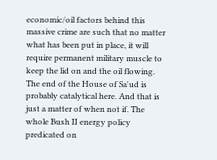economic/oil factors behind this massive crime are such that no matter what has been put in place, it will require permanent military muscle to keep the lid on and the oil flowing. The end of the House of Sa'ud is probably catalytical here. And that is just a matter of when not if. The whole Bush II energy policy predicated on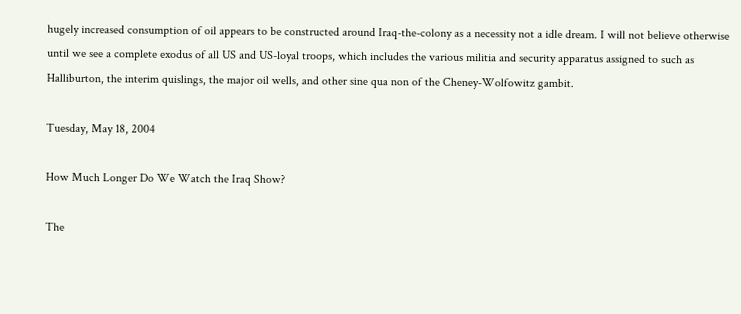hugely increased consumption of oil appears to be constructed around Iraq-the-colony as a necessity not a idle dream. I will not believe otherwise until we see a complete exodus of all US and US-loyal troops, which includes the various militia and security apparatus assigned to such as Halliburton, the interim quislings, the major oil wells, and other sine qua non of the Cheney-Wolfowitz gambit.

Tuesday, May 18, 2004

How Much Longer Do We Watch the Iraq Show?

The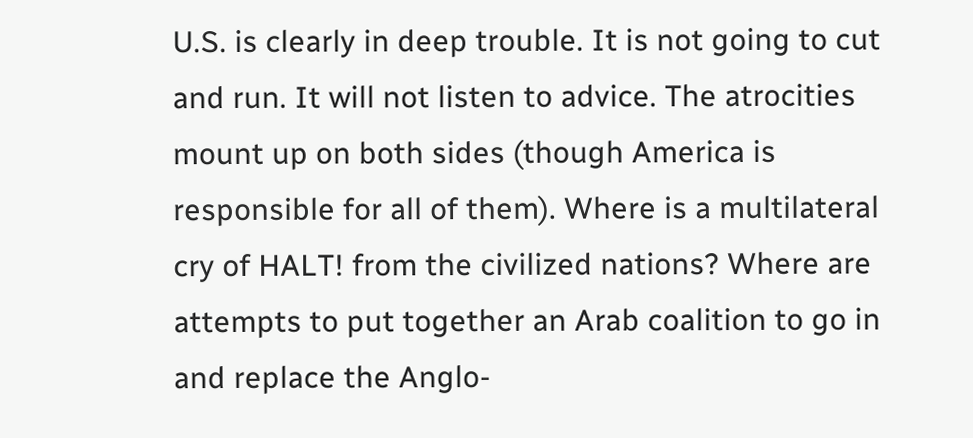U.S. is clearly in deep trouble. It is not going to cut and run. It will not listen to advice. The atrocities mount up on both sides (though America is responsible for all of them). Where is a multilateral cry of HALT! from the civilized nations? Where are attempts to put together an Arab coalition to go in and replace the Anglo-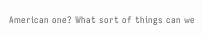American one? What sort of things can we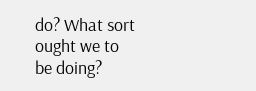do? What sort ought we to be doing?